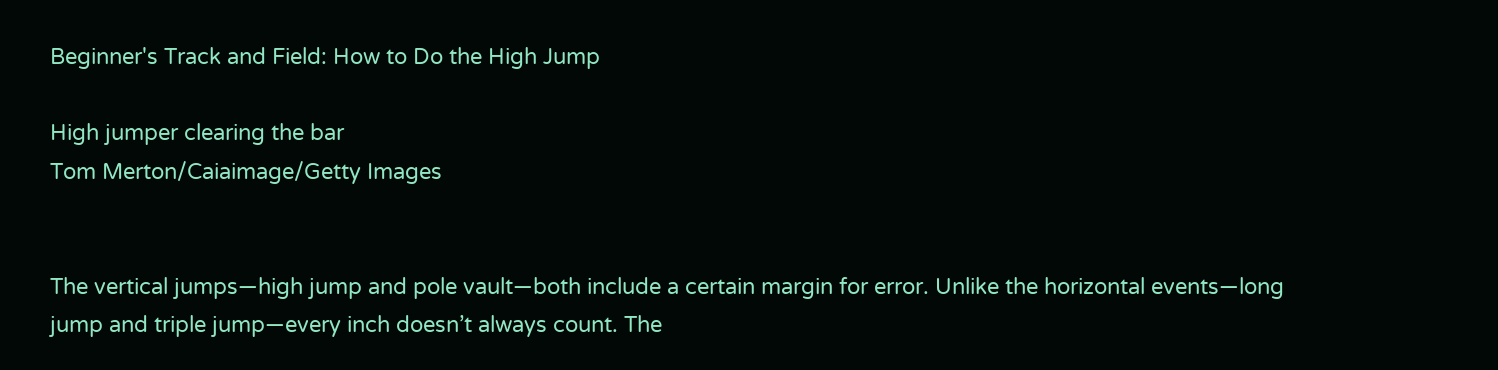Beginner's Track and Field: How to Do the High Jump

High jumper clearing the bar
Tom Merton/Caiaimage/Getty Images


The vertical jumps—high jump and pole vault—both include a certain margin for error. Unlike the horizontal events—long jump and triple jump—every inch doesn’t always count. The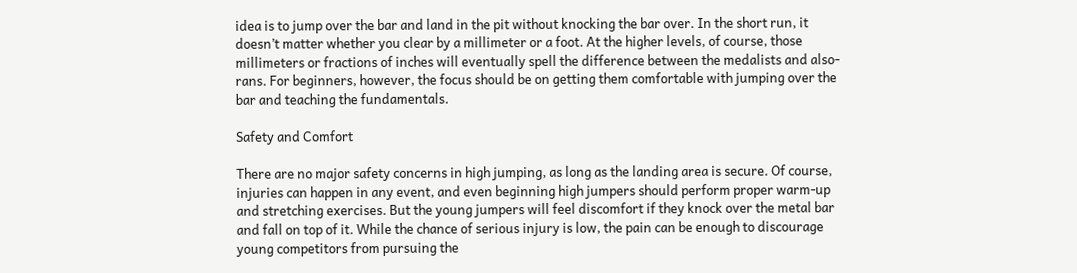idea is to jump over the bar and land in the pit without knocking the bar over. In the short run, it doesn’t matter whether you clear by a millimeter or a foot. At the higher levels, of course, those millimeters or fractions of inches will eventually spell the difference between the medalists and also-rans. For beginners, however, the focus should be on getting them comfortable with jumping over the bar and teaching the fundamentals.

Safety and Comfort

There are no major safety concerns in high jumping, as long as the landing area is secure. Of course, injuries can happen in any event, and even beginning high jumpers should perform proper warm-up and stretching exercises. But the young jumpers will feel discomfort if they knock over the metal bar and fall on top of it. While the chance of serious injury is low, the pain can be enough to discourage young competitors from pursuing the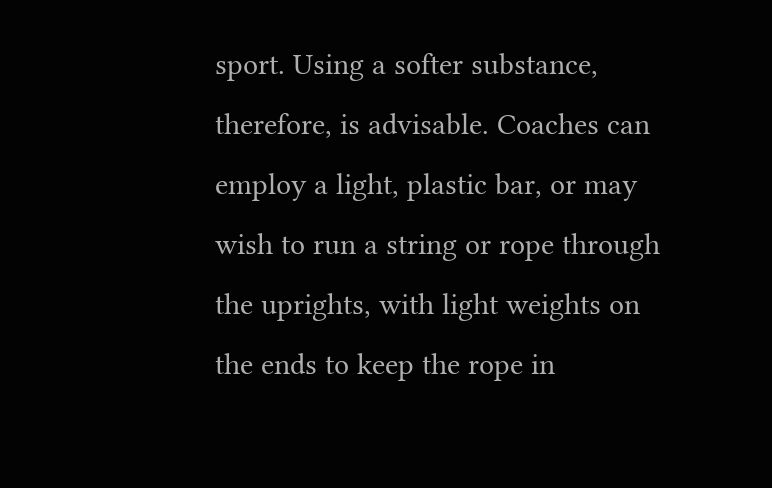sport. Using a softer substance, therefore, is advisable. Coaches can employ a light, plastic bar, or may wish to run a string or rope through the uprights, with light weights on the ends to keep the rope in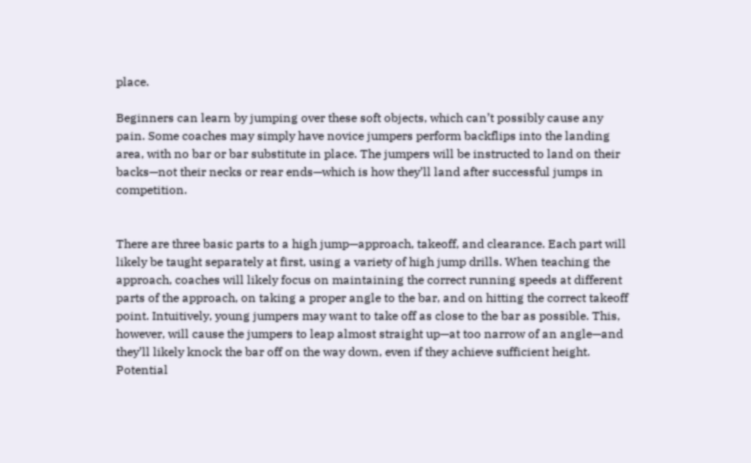place.

Beginners can learn by jumping over these soft objects, which can’t possibly cause any pain. Some coaches may simply have novice jumpers perform backflips into the landing area, with no bar or bar substitute in place. The jumpers will be instructed to land on their backs—not their necks or rear ends—which is how they’ll land after successful jumps in competition.


There are three basic parts to a high jump—approach, takeoff, and clearance. Each part will likely be taught separately at first, using a variety of high jump drills. When teaching the approach, coaches will likely focus on maintaining the correct running speeds at different parts of the approach, on taking a proper angle to the bar, and on hitting the correct takeoff point. Intuitively, young jumpers may want to take off as close to the bar as possible. This, however, will cause the jumpers to leap almost straight up—at too narrow of an angle—and they’ll likely knock the bar off on the way down, even if they achieve sufficient height. Potential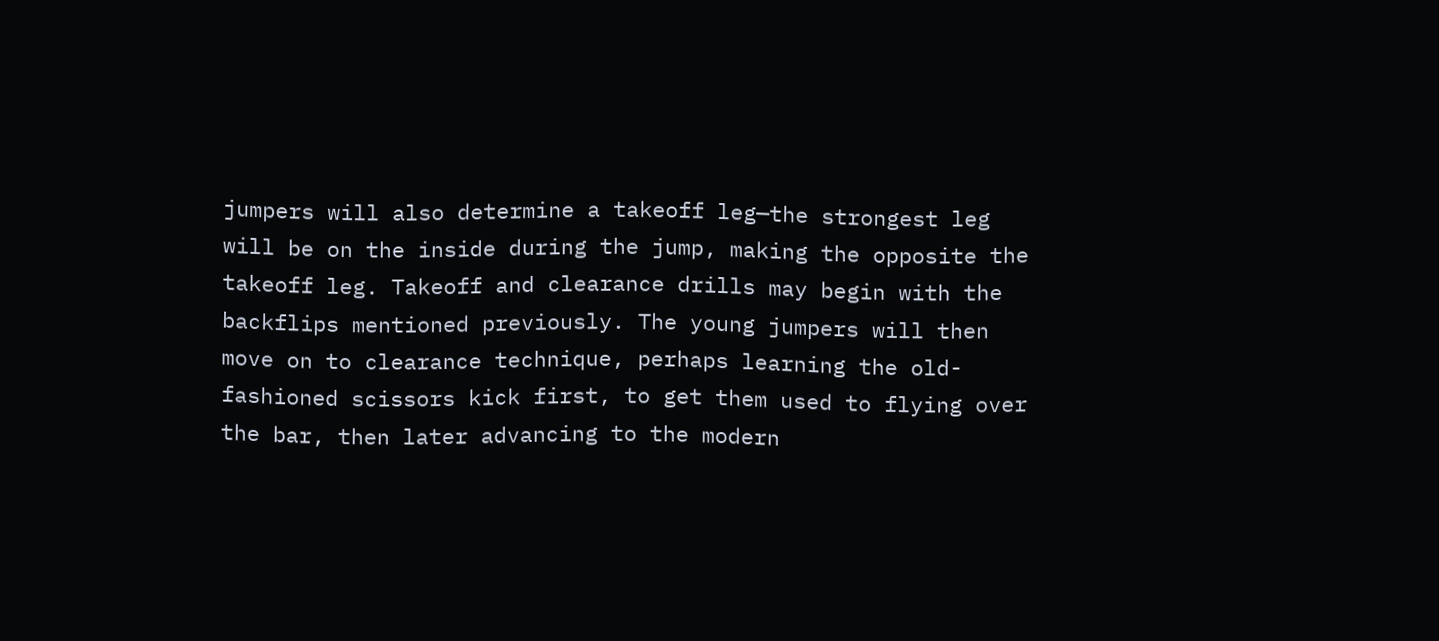jumpers will also determine a takeoff leg—the strongest leg will be on the inside during the jump, making the opposite the takeoff leg. Takeoff and clearance drills may begin with the backflips mentioned previously. The young jumpers will then move on to clearance technique, perhaps learning the old-fashioned scissors kick first, to get them used to flying over the bar, then later advancing to the modern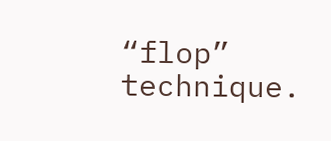“flop” technique.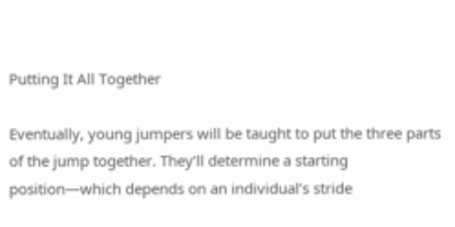Putting It All Together

Eventually, young jumpers will be taught to put the three parts of the jump together. They’ll determine a starting position—which depends on an individual’s stride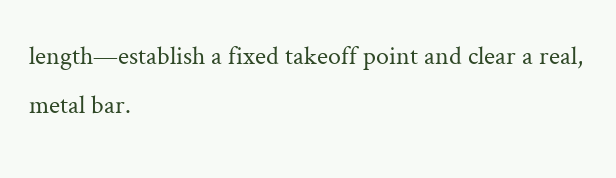length—establish a fixed takeoff point and clear a real, metal bar.